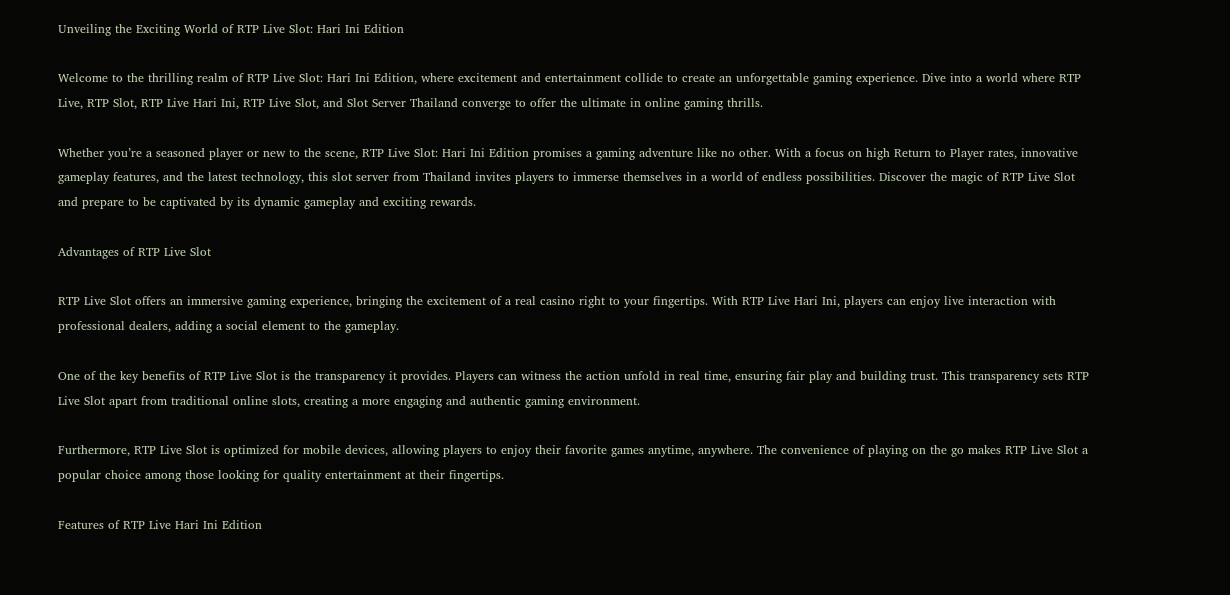Unveiling the Exciting World of RTP Live Slot: Hari Ini Edition

Welcome to the thrilling realm of RTP Live Slot: Hari Ini Edition, where excitement and entertainment collide to create an unforgettable gaming experience. Dive into a world where RTP Live, RTP Slot, RTP Live Hari Ini, RTP Live Slot, and Slot Server Thailand converge to offer the ultimate in online gaming thrills.

Whether you’re a seasoned player or new to the scene, RTP Live Slot: Hari Ini Edition promises a gaming adventure like no other. With a focus on high Return to Player rates, innovative gameplay features, and the latest technology, this slot server from Thailand invites players to immerse themselves in a world of endless possibilities. Discover the magic of RTP Live Slot and prepare to be captivated by its dynamic gameplay and exciting rewards.

Advantages of RTP Live Slot

RTP Live Slot offers an immersive gaming experience, bringing the excitement of a real casino right to your fingertips. With RTP Live Hari Ini, players can enjoy live interaction with professional dealers, adding a social element to the gameplay.

One of the key benefits of RTP Live Slot is the transparency it provides. Players can witness the action unfold in real time, ensuring fair play and building trust. This transparency sets RTP Live Slot apart from traditional online slots, creating a more engaging and authentic gaming environment.

Furthermore, RTP Live Slot is optimized for mobile devices, allowing players to enjoy their favorite games anytime, anywhere. The convenience of playing on the go makes RTP Live Slot a popular choice among those looking for quality entertainment at their fingertips.

Features of RTP Live Hari Ini Edition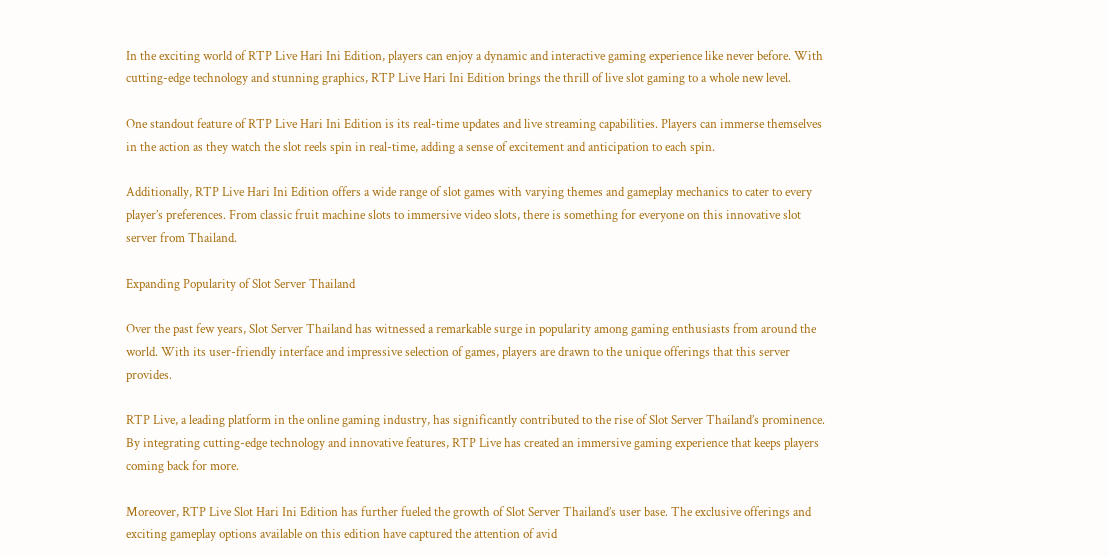In the exciting world of RTP Live Hari Ini Edition, players can enjoy a dynamic and interactive gaming experience like never before. With cutting-edge technology and stunning graphics, RTP Live Hari Ini Edition brings the thrill of live slot gaming to a whole new level.

One standout feature of RTP Live Hari Ini Edition is its real-time updates and live streaming capabilities. Players can immerse themselves in the action as they watch the slot reels spin in real-time, adding a sense of excitement and anticipation to each spin.

Additionally, RTP Live Hari Ini Edition offers a wide range of slot games with varying themes and gameplay mechanics to cater to every player’s preferences. From classic fruit machine slots to immersive video slots, there is something for everyone on this innovative slot server from Thailand.

Expanding Popularity of Slot Server Thailand

Over the past few years, Slot Server Thailand has witnessed a remarkable surge in popularity among gaming enthusiasts from around the world. With its user-friendly interface and impressive selection of games, players are drawn to the unique offerings that this server provides.

RTP Live, a leading platform in the online gaming industry, has significantly contributed to the rise of Slot Server Thailand’s prominence. By integrating cutting-edge technology and innovative features, RTP Live has created an immersive gaming experience that keeps players coming back for more.

Moreover, RTP Live Slot Hari Ini Edition has further fueled the growth of Slot Server Thailand’s user base. The exclusive offerings and exciting gameplay options available on this edition have captured the attention of avid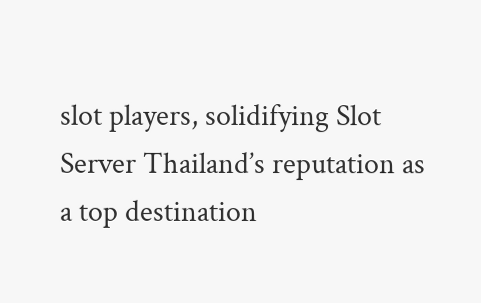slot players, solidifying Slot Server Thailand’s reputation as a top destination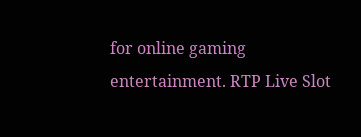for online gaming entertainment. RTP Live Slot